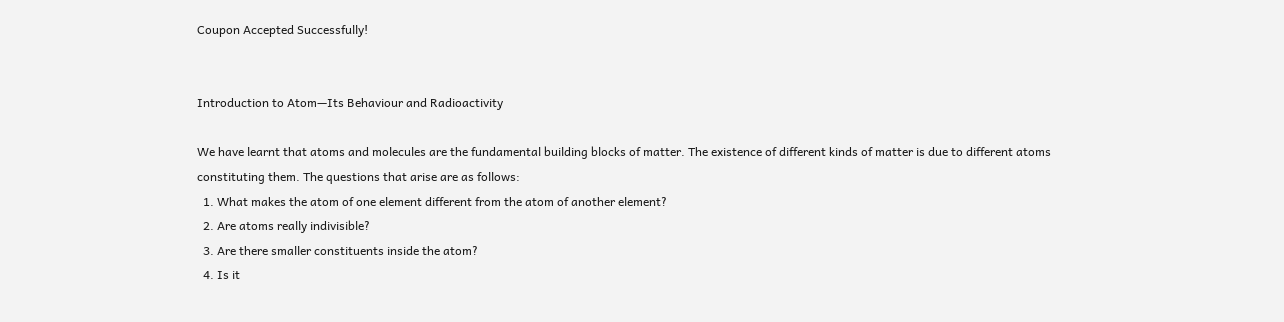Coupon Accepted Successfully!


Introduction to Atom—Its Behaviour and Radioactivity

We have learnt that atoms and molecules are the fundamental building blocks of matter. The existence of different kinds of matter is due to different atoms constituting them. The questions that arise are as follows:
  1. What makes the atom of one element different from the atom of another element?
  2. Are atoms really indivisible?
  3. Are there smaller constituents inside the atom?
  4. Is it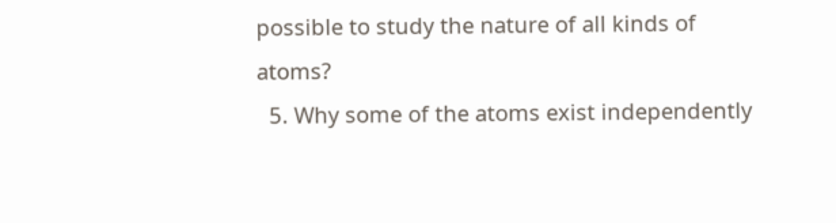possible to study the nature of all kinds of atoms?
  5. Why some of the atoms exist independently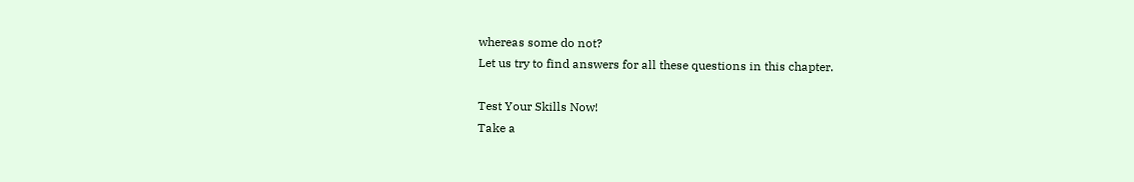whereas some do not?
Let us try to find answers for all these questions in this chapter.

Test Your Skills Now!
Take a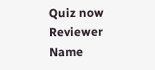Quiz now
Reviewer Name